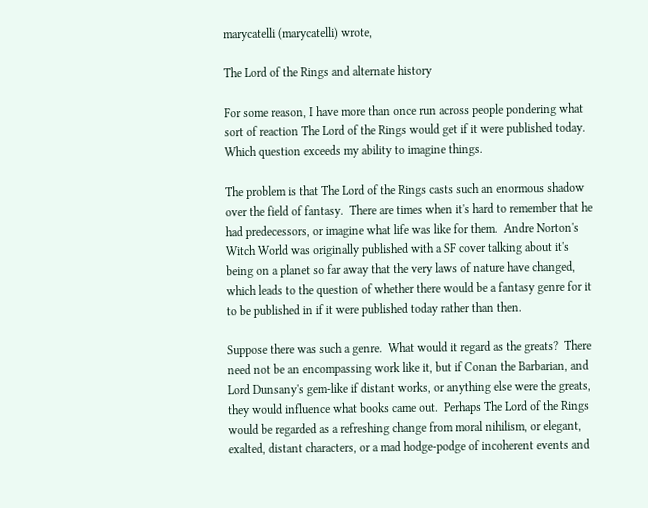marycatelli (marycatelli) wrote,

The Lord of the Rings and alternate history

For some reason, I have more than once run across people pondering what sort of reaction The Lord of the Rings would get if it were published today.  Which question exceeds my ability to imagine things.

The problem is that The Lord of the Rings casts such an enormous shadow over the field of fantasy.  There are times when it's hard to remember that he had predecessors, or imagine what life was like for them.  Andre Norton's Witch World was originally published with a SF cover talking about it's being on a planet so far away that the very laws of nature have changed, which leads to the question of whether there would be a fantasy genre for it to be published in if it were published today rather than then.

Suppose there was such a genre.  What would it regard as the greats?  There need not be an encompassing work like it, but if Conan the Barbarian, and Lord Dunsany's gem-like if distant works, or anything else were the greats, they would influence what books came out.  Perhaps The Lord of the Rings would be regarded as a refreshing change from moral nihilism, or elegant, exalted, distant characters, or a mad hodge-podge of incoherent events and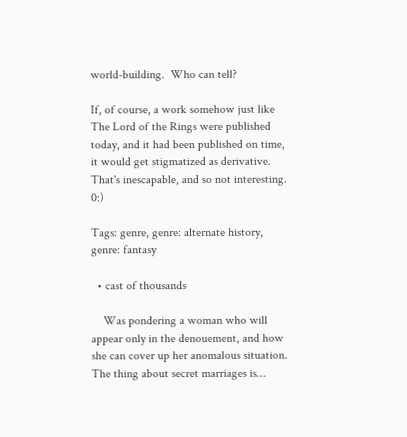world-building.  Who can tell?

If, of course, a work somehow just like The Lord of the Rings were published today, and it had been published on time, it would get stigmatized as derivative.  That's inescapable, and so not interesting.  0:)

Tags: genre, genre: alternate history, genre: fantasy

  • cast of thousands

    Was pondering a woman who will appear only in the denouement, and how she can cover up her anomalous situation. The thing about secret marriages is…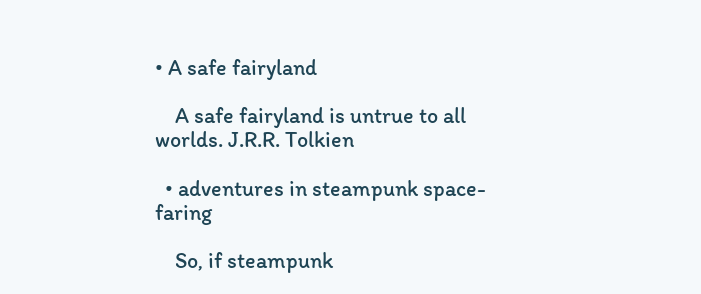• A safe fairyland

    A safe fairyland is untrue to all worlds. J.R.R. Tolkien

  • adventures in steampunk space-faring

    So, if steampunk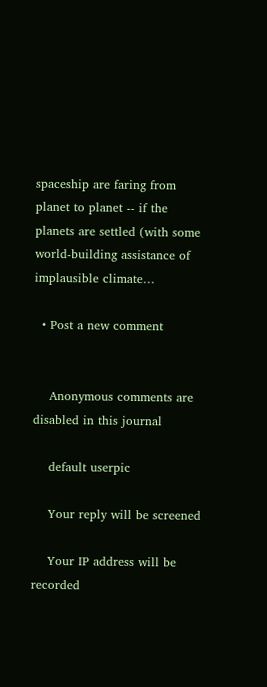spaceship are faring from planet to planet -- if the planets are settled (with some world-building assistance of implausible climate…

  • Post a new comment


    Anonymous comments are disabled in this journal

    default userpic

    Your reply will be screened

    Your IP address will be recorded